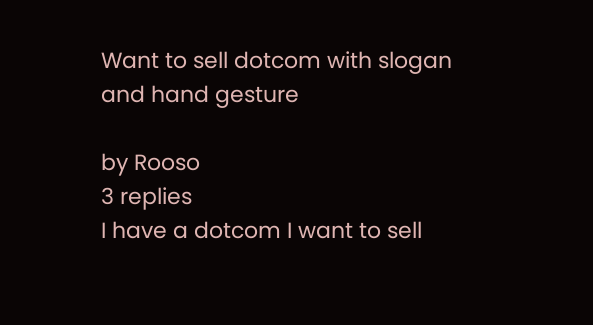Want to sell dotcom with slogan and hand gesture

by Rooso
3 replies
I have a dotcom I want to sell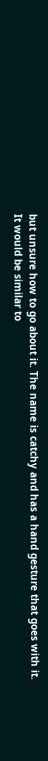but unsure how to go about it. The name is catchy and has a hand gesture that goes with it. It would be similar to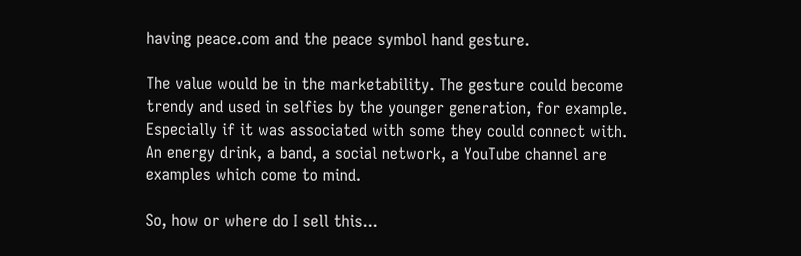having peace.com and the peace symbol hand gesture.

The value would be in the marketability. The gesture could become trendy and used in selfies by the younger generation, for example. Especially if it was associated with some they could connect with. An energy drink, a band, a social network, a YouTube channel are examples which come to mind.

So, how or where do I sell this...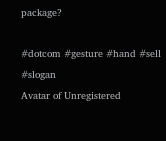package?

#dotcom #gesture #hand #sell #slogan
Avatar of Unregistered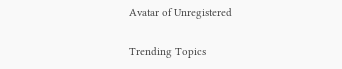Avatar of Unregistered

Trending Topics